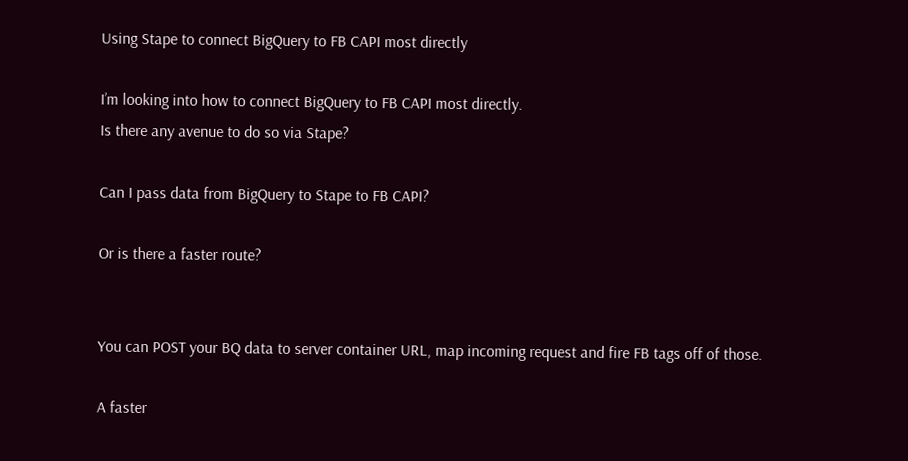Using Stape to connect BigQuery to FB CAPI most directly

I’m looking into how to connect BigQuery to FB CAPI most directly.
Is there any avenue to do so via Stape?

Can I pass data from BigQuery to Stape to FB CAPI?

Or is there a faster route?


You can POST your BQ data to server container URL, map incoming request and fire FB tags off of those.

A faster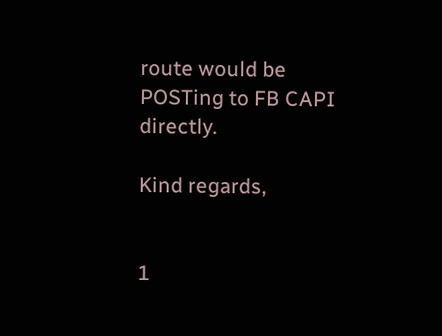route would be POSTing to FB CAPI directly.

Kind regards,


1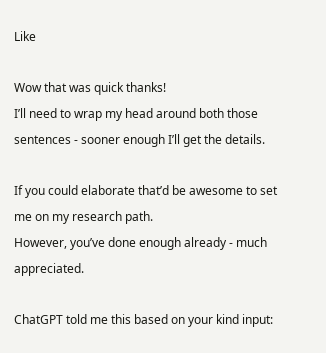Like

Wow that was quick thanks!
I’ll need to wrap my head around both those sentences - sooner enough I’ll get the details.

If you could elaborate that’d be awesome to set me on my research path.
However, you’ve done enough already - much appreciated.

ChatGPT told me this based on your kind input: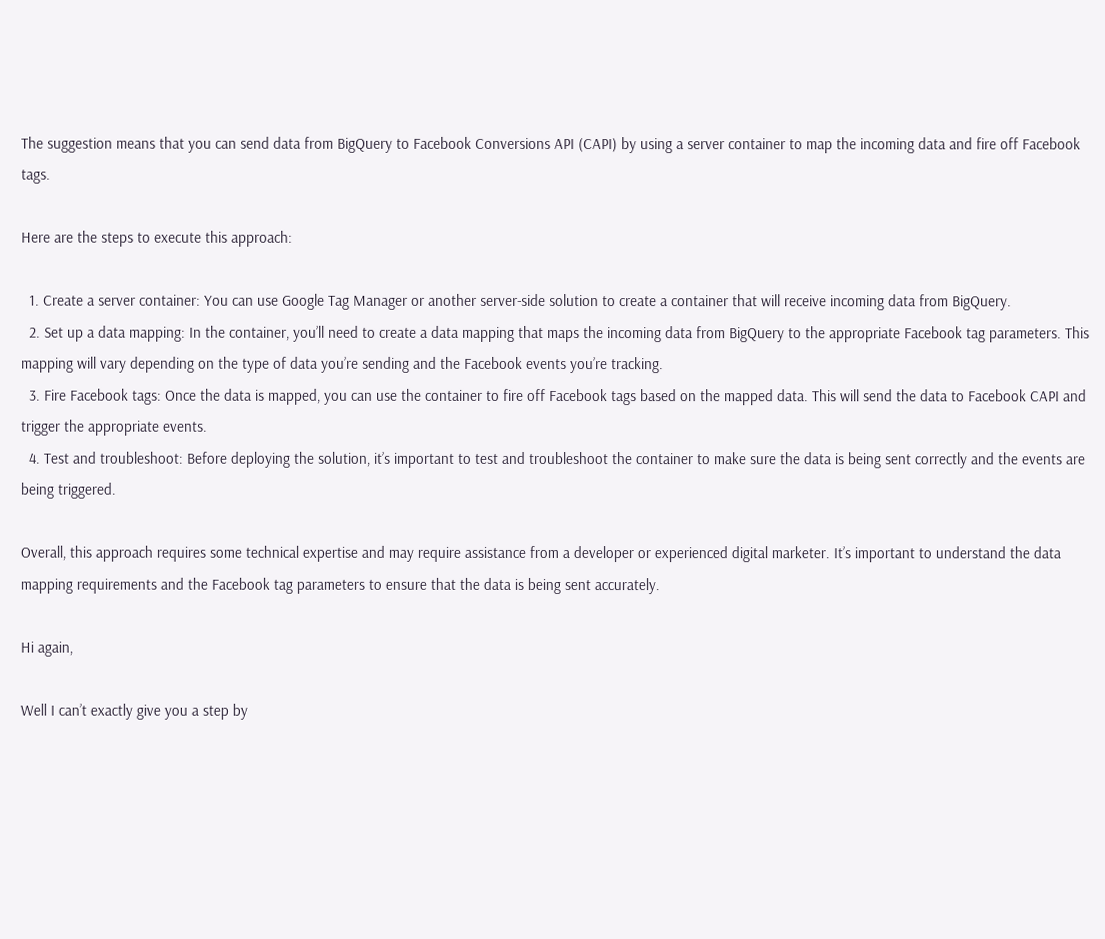The suggestion means that you can send data from BigQuery to Facebook Conversions API (CAPI) by using a server container to map the incoming data and fire off Facebook tags.

Here are the steps to execute this approach:

  1. Create a server container: You can use Google Tag Manager or another server-side solution to create a container that will receive incoming data from BigQuery.
  2. Set up a data mapping: In the container, you’ll need to create a data mapping that maps the incoming data from BigQuery to the appropriate Facebook tag parameters. This mapping will vary depending on the type of data you’re sending and the Facebook events you’re tracking.
  3. Fire Facebook tags: Once the data is mapped, you can use the container to fire off Facebook tags based on the mapped data. This will send the data to Facebook CAPI and trigger the appropriate events.
  4. Test and troubleshoot: Before deploying the solution, it’s important to test and troubleshoot the container to make sure the data is being sent correctly and the events are being triggered.

Overall, this approach requires some technical expertise and may require assistance from a developer or experienced digital marketer. It’s important to understand the data mapping requirements and the Facebook tag parameters to ensure that the data is being sent accurately.

Hi again,

Well I can’t exactly give you a step by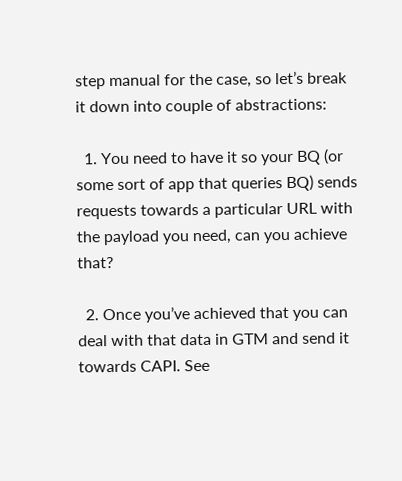step manual for the case, so let’s break it down into couple of abstractions:

  1. You need to have it so your BQ (or some sort of app that queries BQ) sends requests towards a particular URL with the payload you need, can you achieve that?

  2. Once you’ve achieved that you can deal with that data in GTM and send it towards CAPI. See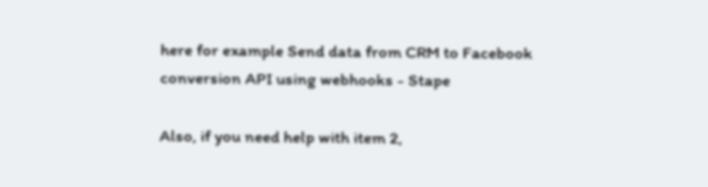here for example Send data from CRM to Facebook conversion API using webhooks - Stape

Also, if you need help with item 2,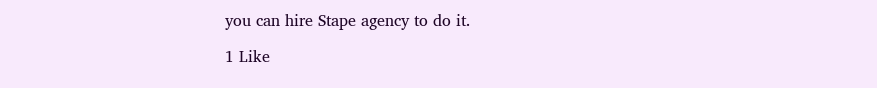you can hire Stape agency to do it.

1 Like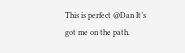This is perfect @Dan It’s got me on the path.